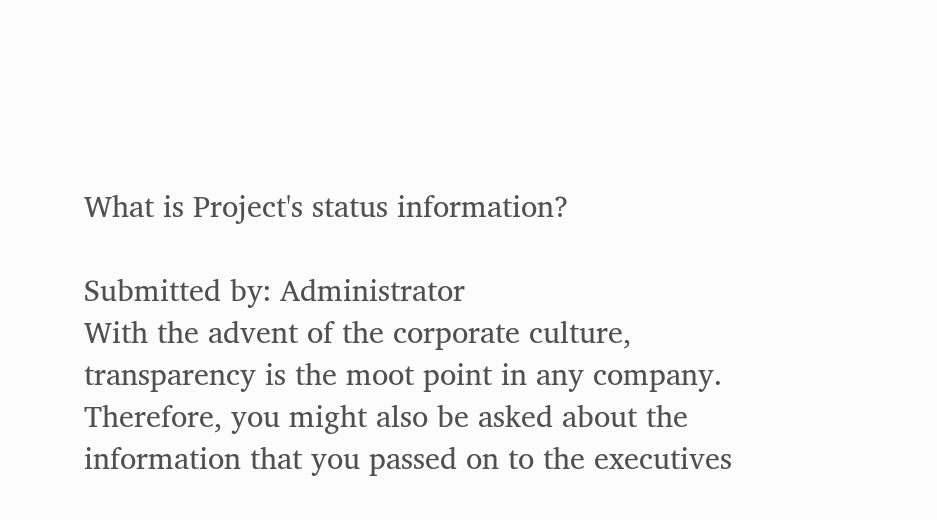What is Project's status information?

Submitted by: Administrator
With the advent of the corporate culture, transparency is the moot point in any company.
Therefore, you might also be asked about the information that you passed on to the executives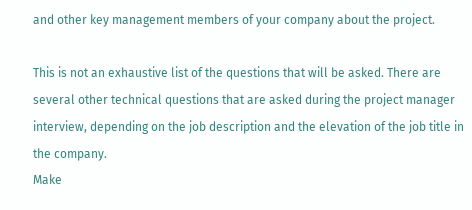and other key management members of your company about the project.

This is not an exhaustive list of the questions that will be asked. There are several other technical questions that are asked during the project manager interview, depending on the job description and the elevation of the job title in the company.
Make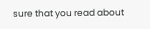sure that you read about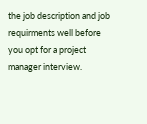the job description and job requirments well before you opt for a project manager interview.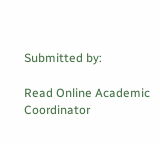Submitted by:

Read Online Academic Coordinator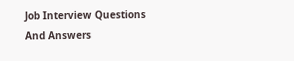Job Interview Questions And Answers